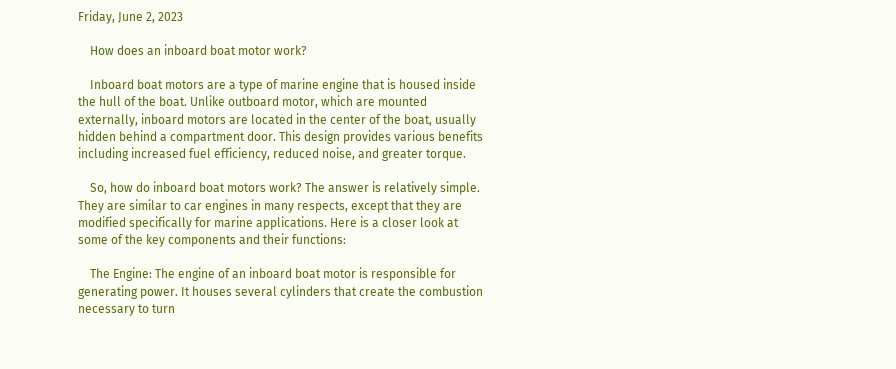Friday, June 2, 2023

    How does an inboard boat motor work?

    Inboard boat motors are a type of marine engine that is housed inside the hull of the boat. Unlike outboard motor, which are mounted externally, inboard motors are located in the center of the boat, usually hidden behind a compartment door. This design provides various benefits including increased fuel efficiency, reduced noise, and greater torque.

    So, how do inboard boat motors work? The answer is relatively simple. They are similar to car engines in many respects, except that they are modified specifically for marine applications. Here is a closer look at some of the key components and their functions:

    The Engine: The engine of an inboard boat motor is responsible for generating power. It houses several cylinders that create the combustion necessary to turn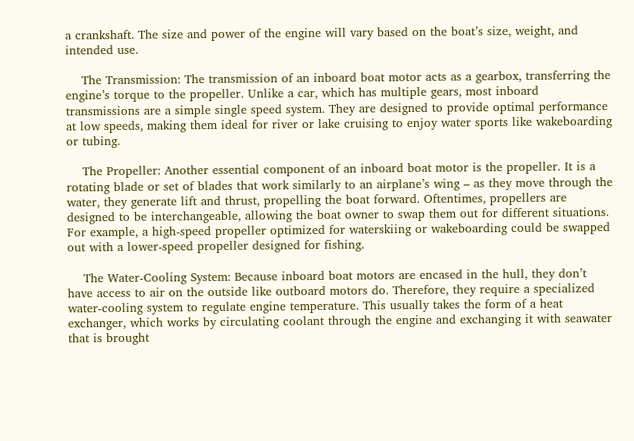a crankshaft. The size and power of the engine will vary based on the boat’s size, weight, and intended use.

    The Transmission: The transmission of an inboard boat motor acts as a gearbox, transferring the engine’s torque to the propeller. Unlike a car, which has multiple gears, most inboard transmissions are a simple single speed system. They are designed to provide optimal performance at low speeds, making them ideal for river or lake cruising to enjoy water sports like wakeboarding or tubing.

    The Propeller: Another essential component of an inboard boat motor is the propeller. It is a rotating blade or set of blades that work similarly to an airplane’s wing – as they move through the water, they generate lift and thrust, propelling the boat forward. Oftentimes, propellers are designed to be interchangeable, allowing the boat owner to swap them out for different situations. For example, a high-speed propeller optimized for waterskiing or wakeboarding could be swapped out with a lower-speed propeller designed for fishing.

    The Water-Cooling System: Because inboard boat motors are encased in the hull, they don’t have access to air on the outside like outboard motors do. Therefore, they require a specialized water-cooling system to regulate engine temperature. This usually takes the form of a heat exchanger, which works by circulating coolant through the engine and exchanging it with seawater that is brought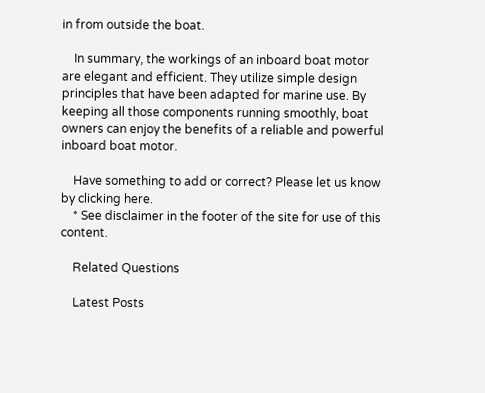in from outside the boat.

    In summary, the workings of an inboard boat motor are elegant and efficient. They utilize simple design principles that have been adapted for marine use. By keeping all those components running smoothly, boat owners can enjoy the benefits of a reliable and powerful inboard boat motor.

    Have something to add or correct? Please let us know by clicking here.
    * See disclaimer in the footer of the site for use of this content.

    Related Questions

    Latest Posts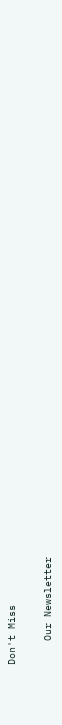Don't Miss

    Our Newsletter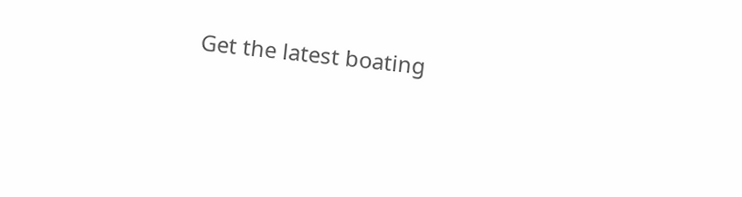Get the latest boating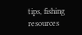tips, fishing resources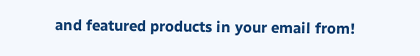and featured products in your email from!